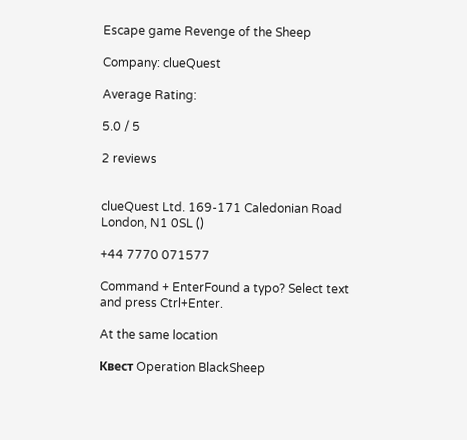Escape game Revenge of the Sheep

Company: clueQuest

Average Rating:

5.0 / 5

2 reviews


clueQuest Ltd. 169-171 Caledonian Road London, N1 0SL ()

+44 7770 071577

Command + EnterFound a typo? Select text and press Ctrl+Enter.

At the same location

Квест Operation BlackSheep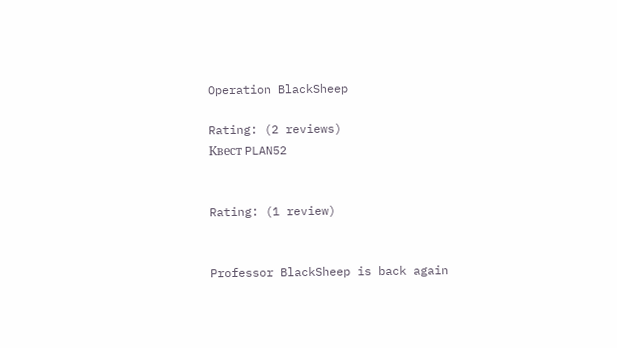Operation BlackSheep

Rating: (2 reviews)
Квест PLAN52


Rating: (1 review)


Professor BlackSheep is back again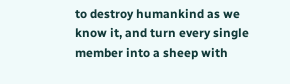to destroy humankind as we know it, and turn every single member into a sheep with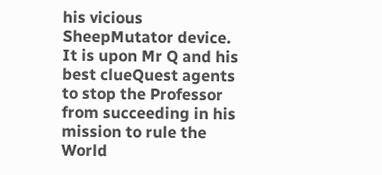his vicious SheepMutator device. It is upon Mr Q and his best clueQuest agents to stop the Professor from succeeding in his mission to rule the World